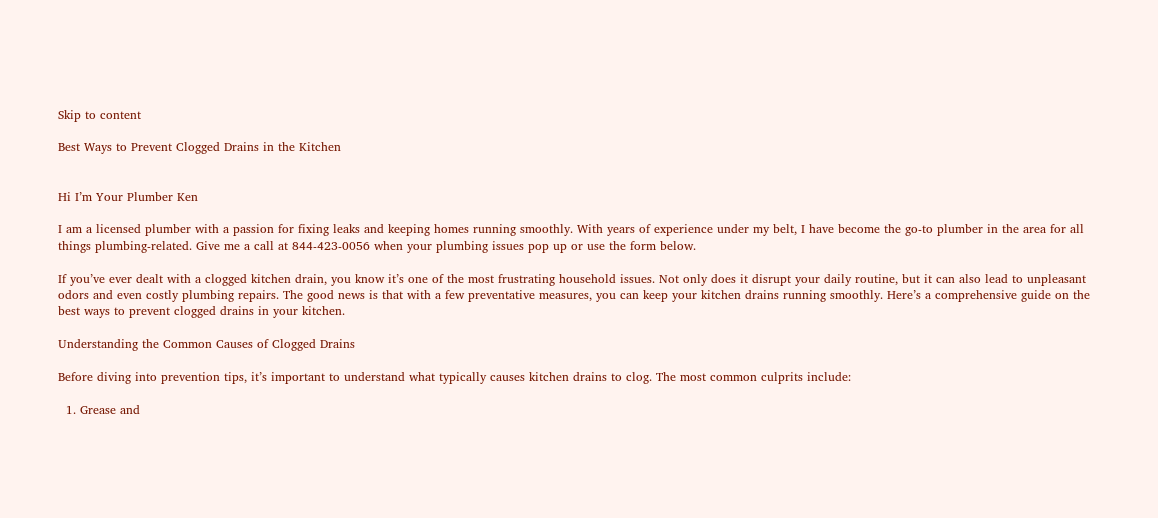Skip to content

Best Ways to Prevent Clogged Drains in the Kitchen


Hi I’m Your Plumber Ken

I am a licensed plumber with a passion for fixing leaks and keeping homes running smoothly. With years of experience under my belt, I have become the go-to plumber in the area for all things plumbing-related. Give me a call at 844-423-0056 when your plumbing issues pop up or use the form below.

If you’ve ever dealt with a clogged kitchen drain, you know it’s one of the most frustrating household issues. Not only does it disrupt your daily routine, but it can also lead to unpleasant odors and even costly plumbing repairs. The good news is that with a few preventative measures, you can keep your kitchen drains running smoothly. Here’s a comprehensive guide on the best ways to prevent clogged drains in your kitchen.

Understanding the Common Causes of Clogged Drains

Before diving into prevention tips, it’s important to understand what typically causes kitchen drains to clog. The most common culprits include:

  1. Grease and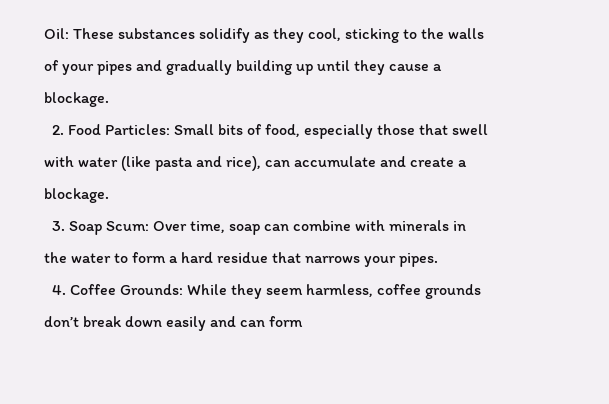Oil: These substances solidify as they cool, sticking to the walls of your pipes and gradually building up until they cause a blockage.
  2. Food Particles: Small bits of food, especially those that swell with water (like pasta and rice), can accumulate and create a blockage.
  3. Soap Scum: Over time, soap can combine with minerals in the water to form a hard residue that narrows your pipes.
  4. Coffee Grounds: While they seem harmless, coffee grounds don’t break down easily and can form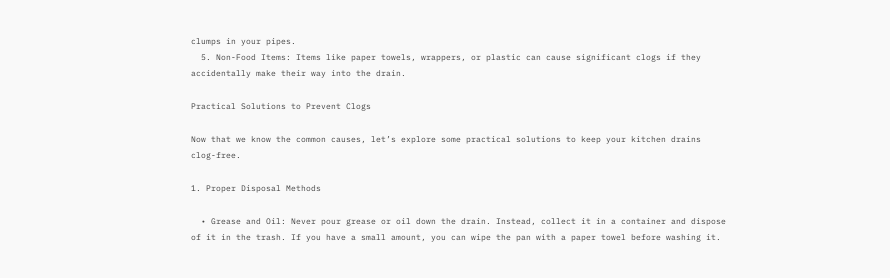clumps in your pipes.
  5. Non-Food Items: Items like paper towels, wrappers, or plastic can cause significant clogs if they accidentally make their way into the drain.

Practical Solutions to Prevent Clogs

Now that we know the common causes, let’s explore some practical solutions to keep your kitchen drains clog-free.

1. Proper Disposal Methods

  • Grease and Oil: Never pour grease or oil down the drain. Instead, collect it in a container and dispose of it in the trash. If you have a small amount, you can wipe the pan with a paper towel before washing it.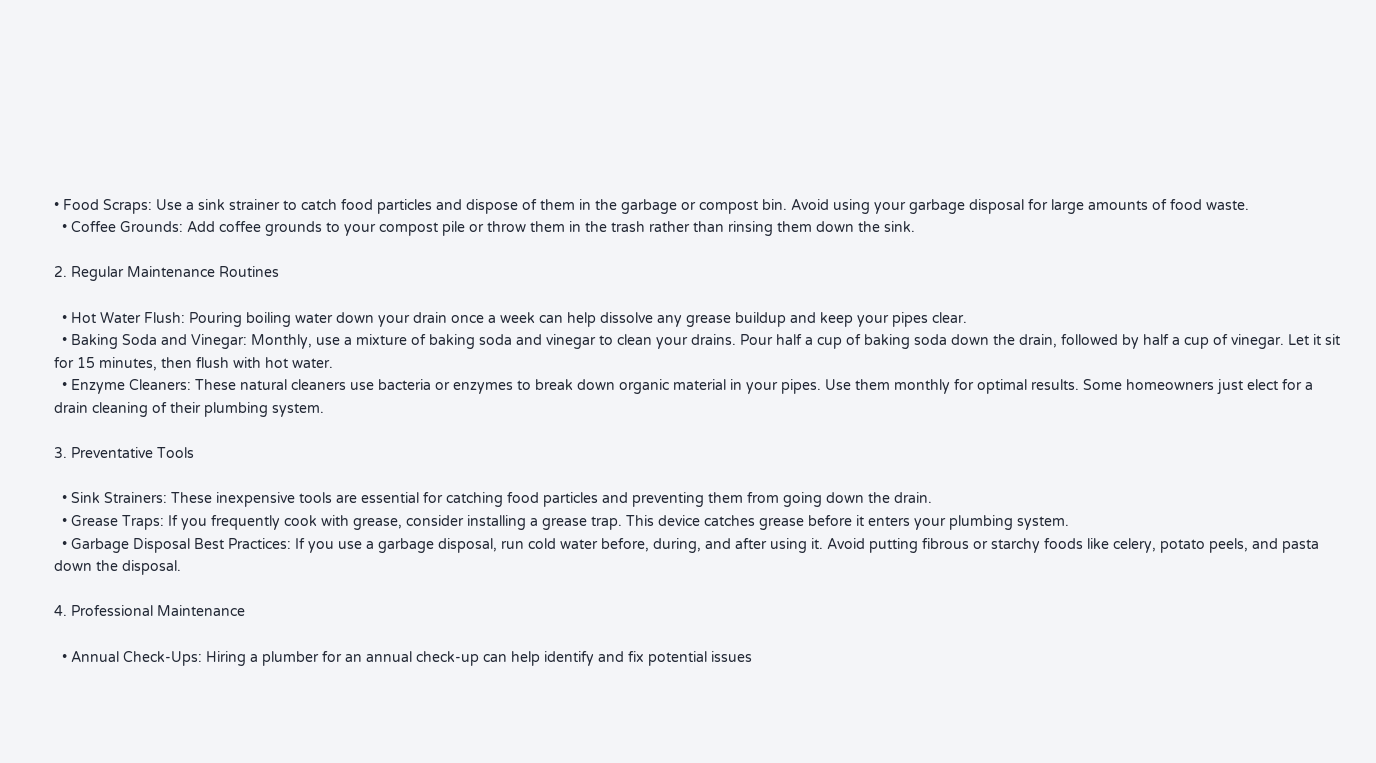• Food Scraps: Use a sink strainer to catch food particles and dispose of them in the garbage or compost bin. Avoid using your garbage disposal for large amounts of food waste.
  • Coffee Grounds: Add coffee grounds to your compost pile or throw them in the trash rather than rinsing them down the sink.

2. Regular Maintenance Routines

  • Hot Water Flush: Pouring boiling water down your drain once a week can help dissolve any grease buildup and keep your pipes clear.
  • Baking Soda and Vinegar: Monthly, use a mixture of baking soda and vinegar to clean your drains. Pour half a cup of baking soda down the drain, followed by half a cup of vinegar. Let it sit for 15 minutes, then flush with hot water.
  • Enzyme Cleaners: These natural cleaners use bacteria or enzymes to break down organic material in your pipes. Use them monthly for optimal results. Some homeowners just elect for a drain cleaning of their plumbing system.

3. Preventative Tools

  • Sink Strainers: These inexpensive tools are essential for catching food particles and preventing them from going down the drain.
  • Grease Traps: If you frequently cook with grease, consider installing a grease trap. This device catches grease before it enters your plumbing system.
  • Garbage Disposal Best Practices: If you use a garbage disposal, run cold water before, during, and after using it. Avoid putting fibrous or starchy foods like celery, potato peels, and pasta down the disposal.

4. Professional Maintenance

  • Annual Check-Ups: Hiring a plumber for an annual check-up can help identify and fix potential issues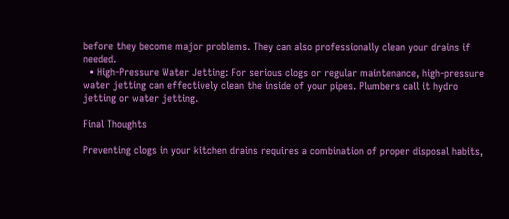before they become major problems. They can also professionally clean your drains if needed.
  • High-Pressure Water Jetting: For serious clogs or regular maintenance, high-pressure water jetting can effectively clean the inside of your pipes. Plumbers call it hydro jetting or water jetting.

Final Thoughts

Preventing clogs in your kitchen drains requires a combination of proper disposal habits,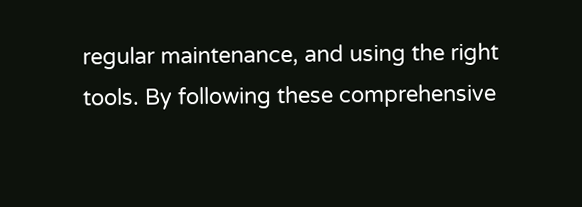regular maintenance, and using the right tools. By following these comprehensive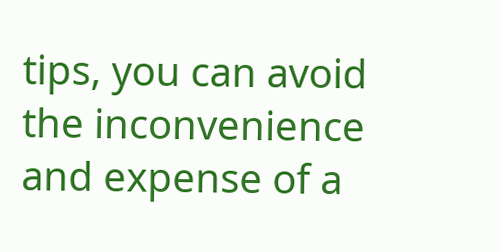tips, you can avoid the inconvenience and expense of a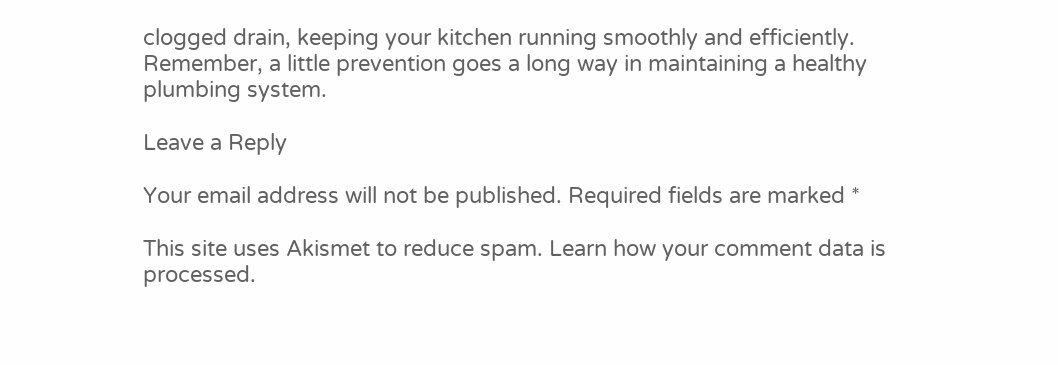clogged drain, keeping your kitchen running smoothly and efficiently. Remember, a little prevention goes a long way in maintaining a healthy plumbing system.

Leave a Reply

Your email address will not be published. Required fields are marked *

This site uses Akismet to reduce spam. Learn how your comment data is processed.